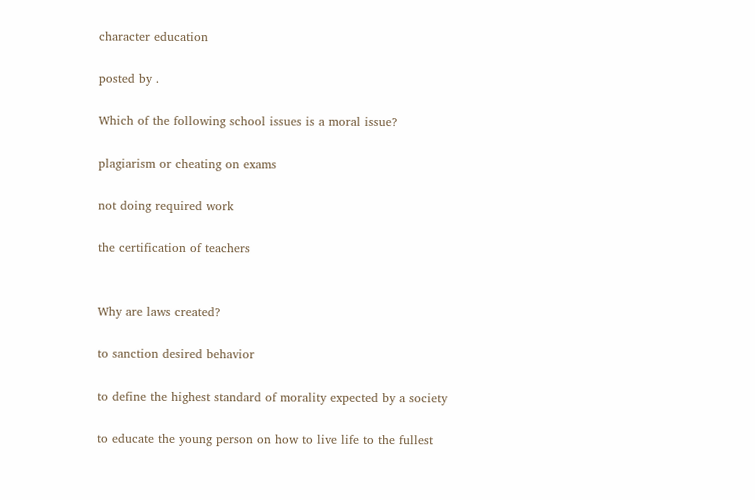character education

posted by .

Which of the following school issues is a moral issue?

plagiarism or cheating on exams

not doing required work

the certification of teachers


Why are laws created?

to sanction desired behavior

to define the highest standard of morality expected by a society

to educate the young person on how to live life to the fullest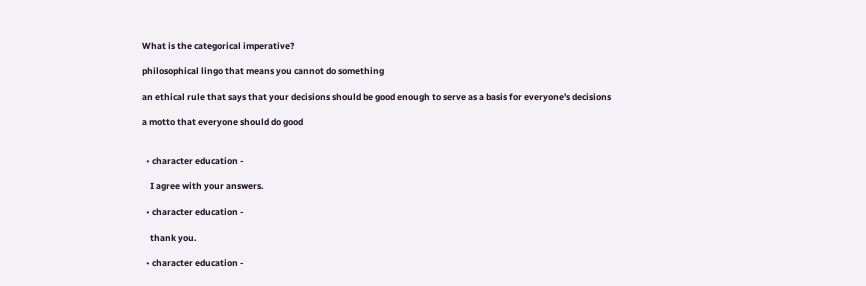What is the categorical imperative?

philosophical lingo that means you cannot do something

an ethical rule that says that your decisions should be good enough to serve as a basis for everyone's decisions

a motto that everyone should do good


  • character education -

    I agree with your answers.

  • character education -

    thank you.

  • character education -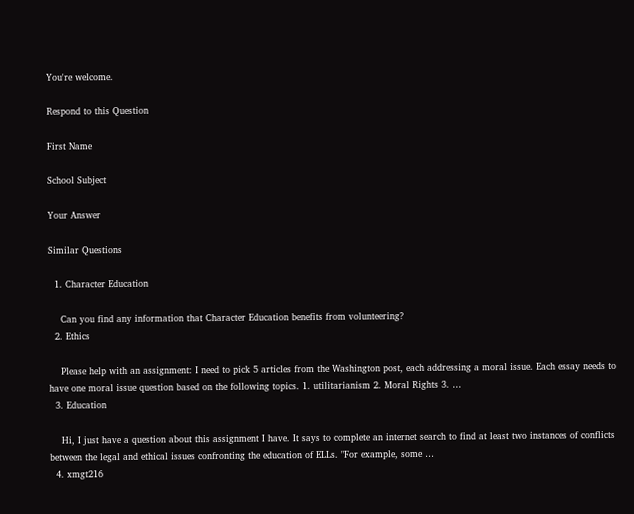You're welcome.

Respond to this Question

First Name

School Subject

Your Answer

Similar Questions

  1. Character Education

    Can you find any information that Character Education benefits from volunteering?
  2. Ethics

    Please help with an assignment: I need to pick 5 articles from the Washington post, each addressing a moral issue. Each essay needs to have one moral issue question based on the following topics. 1. utilitarianism 2. Moral Rights 3. …
  3. Education

    Hi, I just have a question about this assignment I have. It says to complete an internet search to find at least two instances of conflicts between the legal and ethical issues confronting the education of ELLs. "For example, some …
  4. xmgt216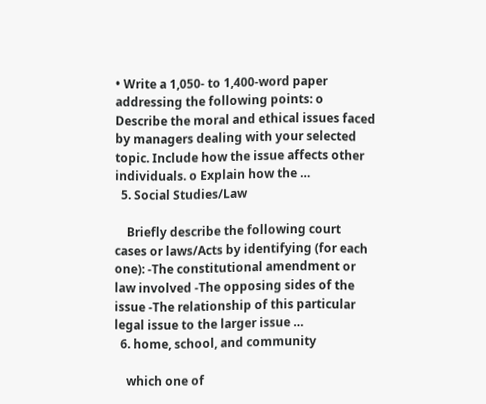• Write a 1,050- to 1,400-word paper addressing the following points: o Describe the moral and ethical issues faced by managers dealing with your selected topic. Include how the issue affects other individuals. o Explain how the …
  5. Social Studies/Law

    Briefly describe the following court cases or laws/Acts by identifying (for each one): -The constitutional amendment or law involved -The opposing sides of the issue -The relationship of this particular legal issue to the larger issue …
  6. home, school, and community

    which one of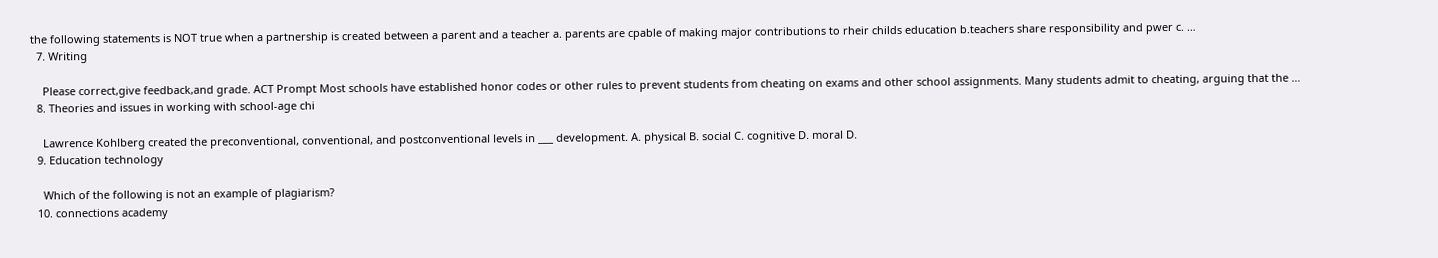the following statements is NOT true when a partnership is created between a parent and a teacher a. parents are cpable of making major contributions to rheir childs education b.teachers share responsibility and pwer c. …
  7. Writing

    Please correct,give feedback,and grade. ACT Prompt Most schools have established honor codes or other rules to prevent students from cheating on exams and other school assignments. Many students admit to cheating, arguing that the …
  8. Theories and issues in working with school-age chi

    Lawrence Kohlberg created the preconventional, conventional, and postconventional levels in ___ development. A. physical B. social C. cognitive D. moral D.
  9. Education technology

    Which of the following is not an example of plagiarism?
  10. connections academy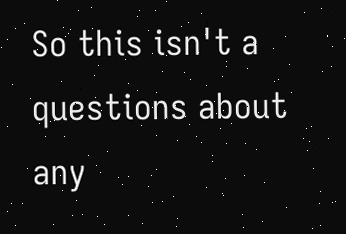So this isn't a questions about any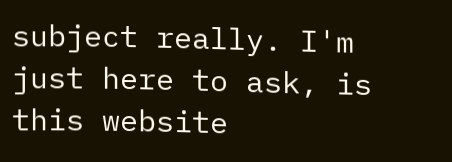subject really. I'm just here to ask, is this website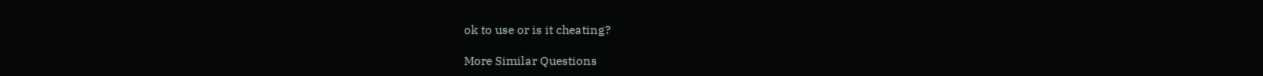ok to use or is it cheating?

More Similar Questions